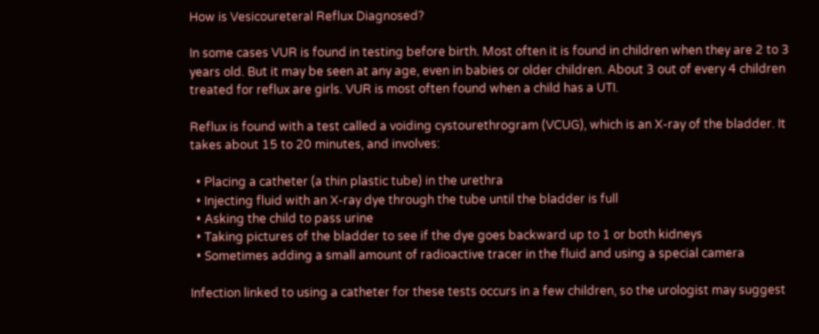How is Vesicoureteral Reflux Diagnosed?

In some cases VUR is found in testing before birth. Most often it is found in children when they are 2 to 3 years old. But it may be seen at any age, even in babies or older children. About 3 out of every 4 children treated for reflux are girls. VUR is most often found when a child has a UTI.

Reflux is found with a test called a voiding cystourethrogram (VCUG), which is an X-ray of the bladder. It takes about 15 to 20 minutes, and involves:

  • Placing a catheter (a thin plastic tube) in the urethra
  • Injecting fluid with an X-ray dye through the tube until the bladder is full
  • Asking the child to pass urine
  • Taking pictures of the bladder to see if the dye goes backward up to 1 or both kidneys
  • Sometimes adding a small amount of radioactive tracer in the fluid and using a special camera

Infection linked to using a catheter for these tests occurs in a few children, so the urologist may suggest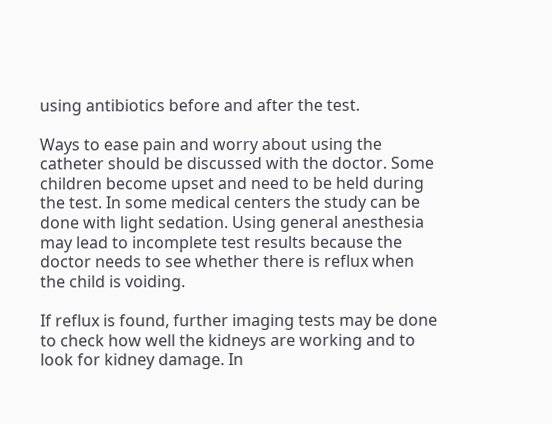using antibiotics before and after the test.

Ways to ease pain and worry about using the catheter should be discussed with the doctor. Some children become upset and need to be held during the test. In some medical centers the study can be done with light sedation. Using general anesthesia may lead to incomplete test results because the doctor needs to see whether there is reflux when the child is voiding.

If reflux is found, further imaging tests may be done to check how well the kidneys are working and to look for kidney damage. In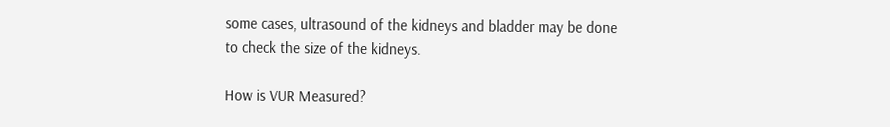some cases, ultrasound of the kidneys and bladder may be done to check the size of the kidneys.

How is VUR Measured?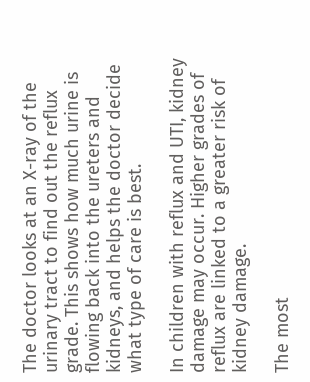The doctor looks at an X-ray of the urinary tract to find out the reflux grade. This shows how much urine is flowing back into the ureters and kidneys, and helps the doctor decide what type of care is best.

In children with reflux and UTI, kidney damage may occur. Higher grades of reflux are linked to a greater risk of kidney damage.

The most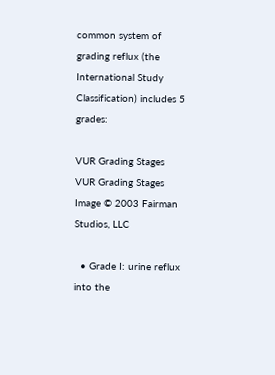common system of grading reflux (the International Study Classification) includes 5 grades:

VUR Grading Stages
VUR Grading Stages
Image © 2003 Fairman Studios, LLC

  • Grade I: urine reflux into the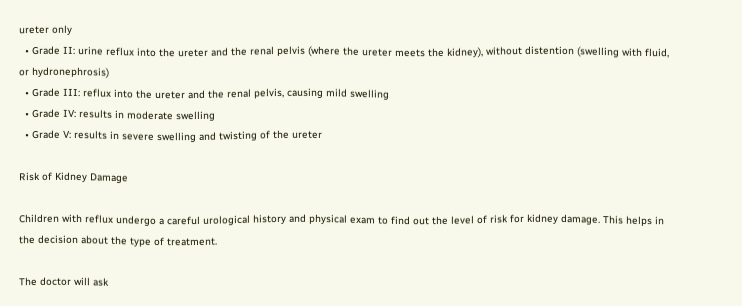ureter only
  • Grade II: urine reflux into the ureter and the renal pelvis (where the ureter meets the kidney), without distention (swelling with fluid, or hydronephrosis)
  • Grade III: reflux into the ureter and the renal pelvis, causing mild swelling
  • Grade IV: results in moderate swelling
  • Grade V: results in severe swelling and twisting of the ureter

Risk of Kidney Damage

Children with reflux undergo a careful urological history and physical exam to find out the level of risk for kidney damage. This helps in the decision about the type of treatment.

The doctor will ask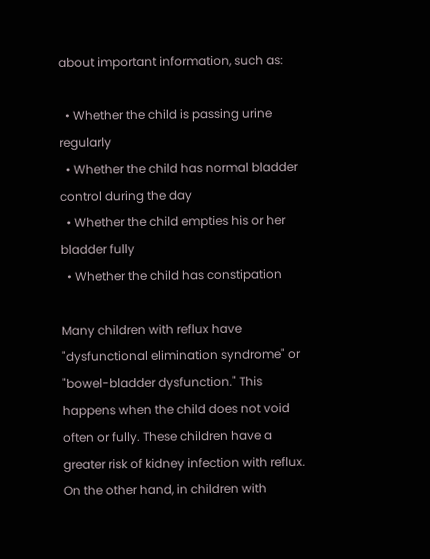about important information, such as:

  • Whether the child is passing urine regularly
  • Whether the child has normal bladder control during the day
  • Whether the child empties his or her bladder fully
  • Whether the child has constipation

Many children with reflux have "dysfunctional elimination syndrome" or "bowel-bladder dysfunction." This happens when the child does not void often or fully. These children have a greater risk of kidney infection with reflux. On the other hand, in children with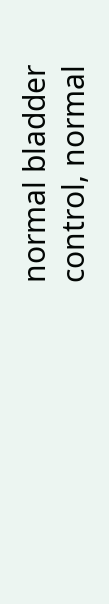normal bladder control, normal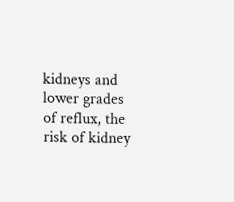kidneys and lower grades of reflux, the risk of kidney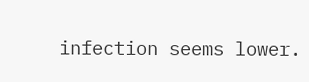infection seems lower.